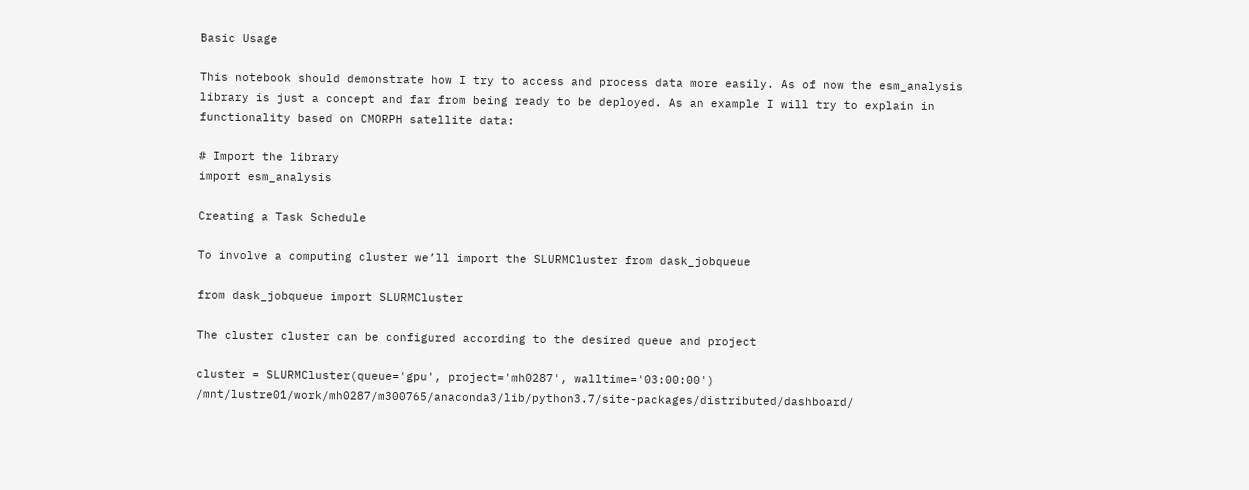Basic Usage

This notebook should demonstrate how I try to access and process data more easily. As of now the esm_analysis library is just a concept and far from being ready to be deployed. As an example I will try to explain in functionality based on CMORPH satellite data:

# Import the library
import esm_analysis

Creating a Task Schedule

To involve a computing cluster we’ll import the SLURMCluster from dask_jobqueue

from dask_jobqueue import SLURMCluster

The cluster cluster can be configured according to the desired queue and project

cluster = SLURMCluster(queue='gpu', project='mh0287', walltime='03:00:00')
/mnt/lustre01/work/mh0287/m300765/anaconda3/lib/python3.7/site-packages/distributed/dashboard/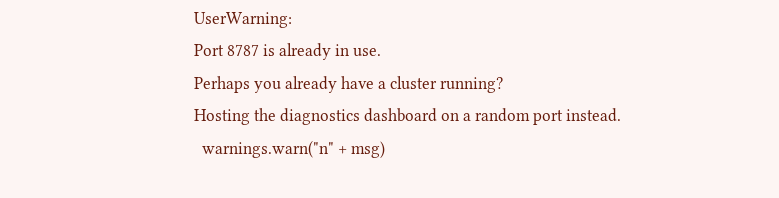UserWarning:
Port 8787 is already in use.
Perhaps you already have a cluster running?
Hosting the diagnostics dashboard on a random port instead.
  warnings.warn("n" + msg)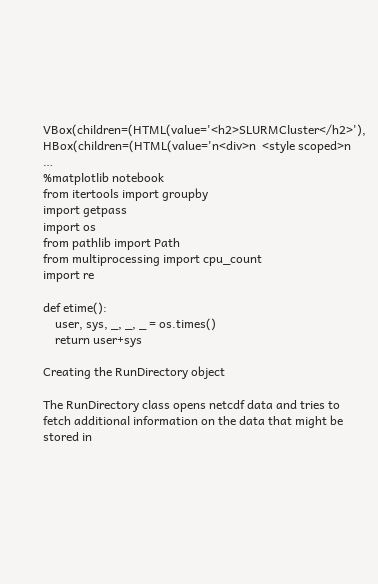VBox(children=(HTML(value='<h2>SLURMCluster</h2>'), HBox(children=(HTML(value='n<div>n  <style scoped>n    …
%matplotlib notebook
from itertools import groupby
import getpass
import os
from pathlib import Path
from multiprocessing import cpu_count
import re

def etime():
    user, sys, _, _, _ = os.times()
    return user+sys

Creating the RunDirectory object

The RunDirectory class opens netcdf data and tries to fetch additional information on the data that might be stored in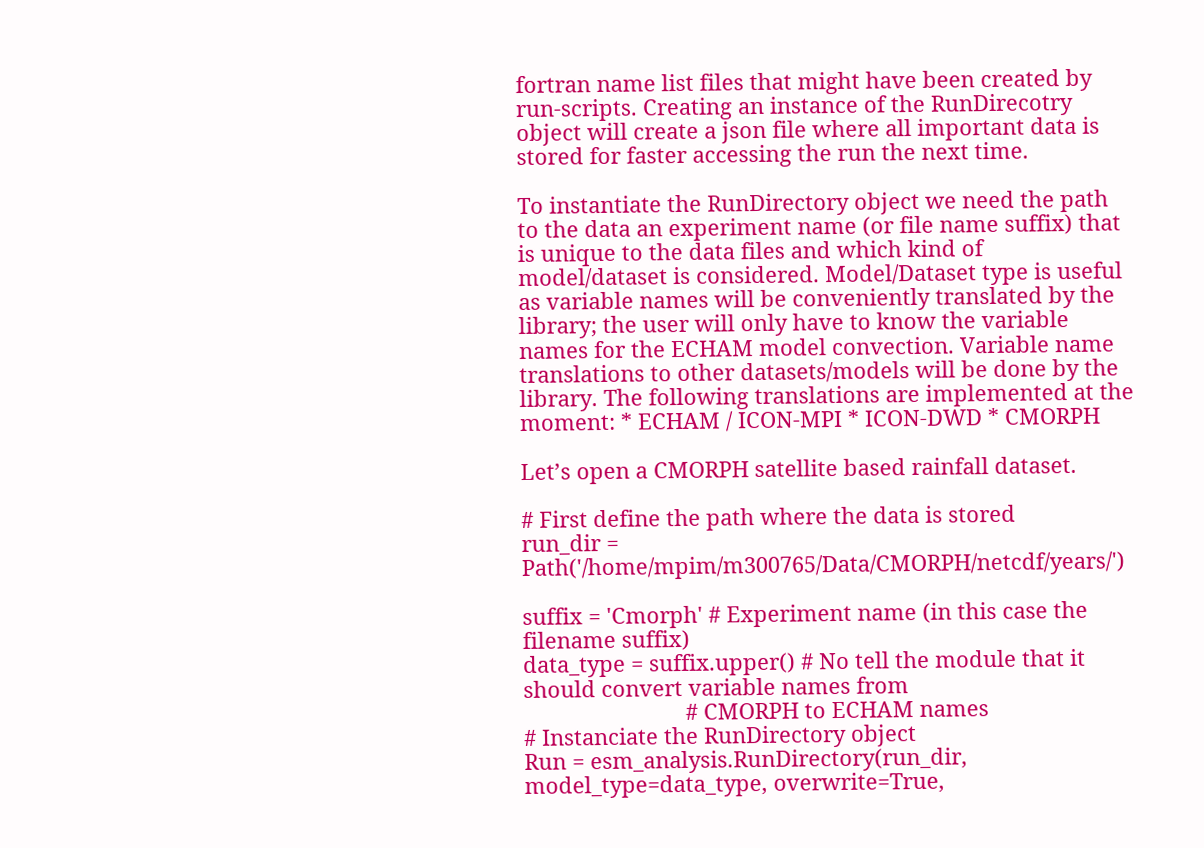fortran name list files that might have been created by run-scripts. Creating an instance of the RunDirecotry object will create a json file where all important data is stored for faster accessing the run the next time.

To instantiate the RunDirectory object we need the path to the data an experiment name (or file name suffix) that is unique to the data files and which kind of model/dataset is considered. Model/Dataset type is useful as variable names will be conveniently translated by the library; the user will only have to know the variable names for the ECHAM model convection. Variable name translations to other datasets/models will be done by the library. The following translations are implemented at the moment: * ECHAM / ICON-MPI * ICON-DWD * CMORPH

Let’s open a CMORPH satellite based rainfall dataset.

# First define the path where the data is stored
run_dir = Path('/home/mpim/m300765/Data/CMORPH/netcdf/years/')

suffix = 'Cmorph' # Experiment name (in this case the filename suffix)
data_type = suffix.upper() # No tell the module that it should convert variable names from
                           # CMORPH to ECHAM names
# Instanciate the RunDirectory object
Run = esm_analysis.RunDirectory(run_dir, model_type=data_type, overwrite=True,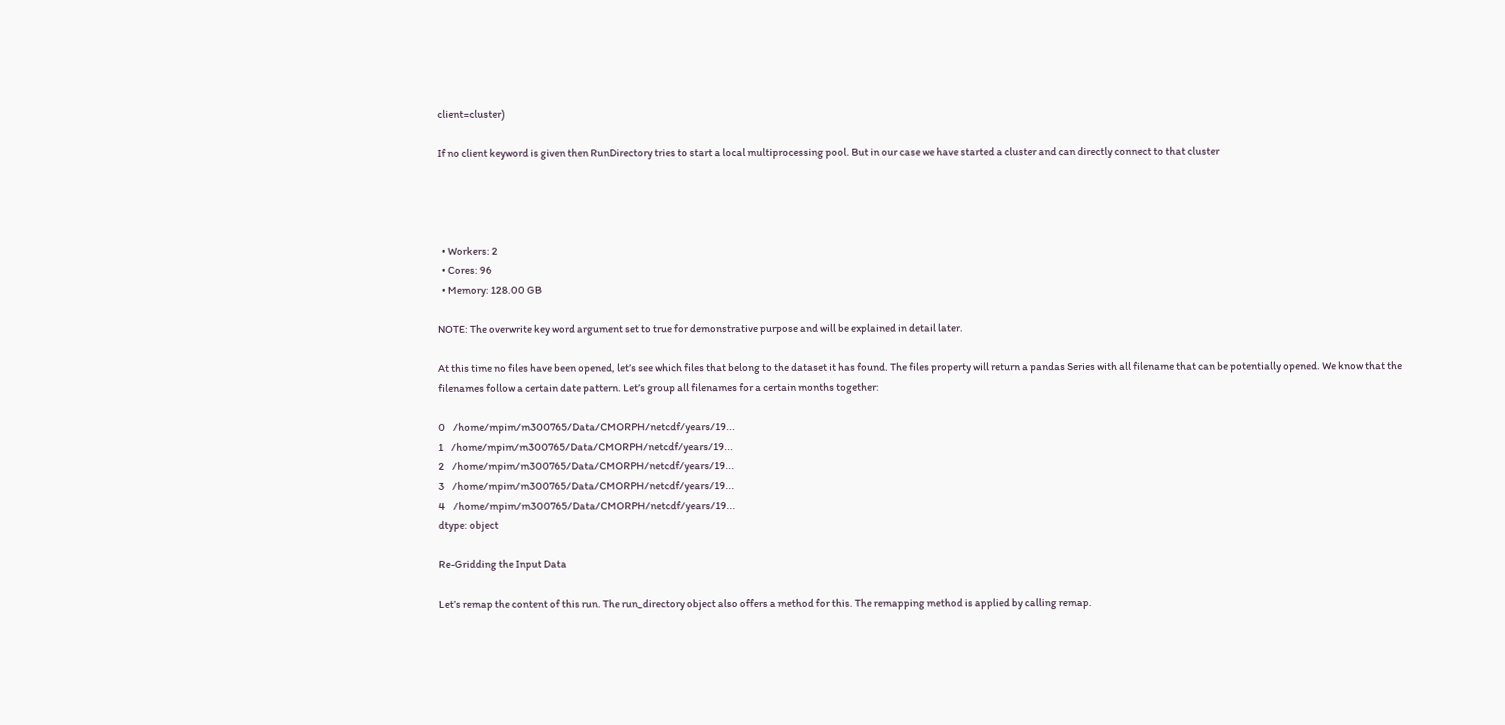client=cluster)

If no client keyword is given then RunDirectory tries to start a local multiprocessing pool. But in our case we have started a cluster and can directly connect to that cluster




  • Workers: 2
  • Cores: 96
  • Memory: 128.00 GB

NOTE: The overwrite key word argument set to true for demonstrative purpose and will be explained in detail later.

At this time no files have been opened, let’s see which files that belong to the dataset it has found. The files property will return a pandas Series with all filename that can be potentially opened. We know that the filenames follow a certain date pattern. Let’s group all filenames for a certain months together:

0    /home/mpim/m300765/Data/CMORPH/netcdf/years/19...
1    /home/mpim/m300765/Data/CMORPH/netcdf/years/19...
2    /home/mpim/m300765/Data/CMORPH/netcdf/years/19...
3    /home/mpim/m300765/Data/CMORPH/netcdf/years/19...
4    /home/mpim/m300765/Data/CMORPH/netcdf/years/19...
dtype: object

Re-Gridding the Input Data

Let’s remap the content of this run. The run_directory object also offers a method for this. The remapping method is applied by calling remap.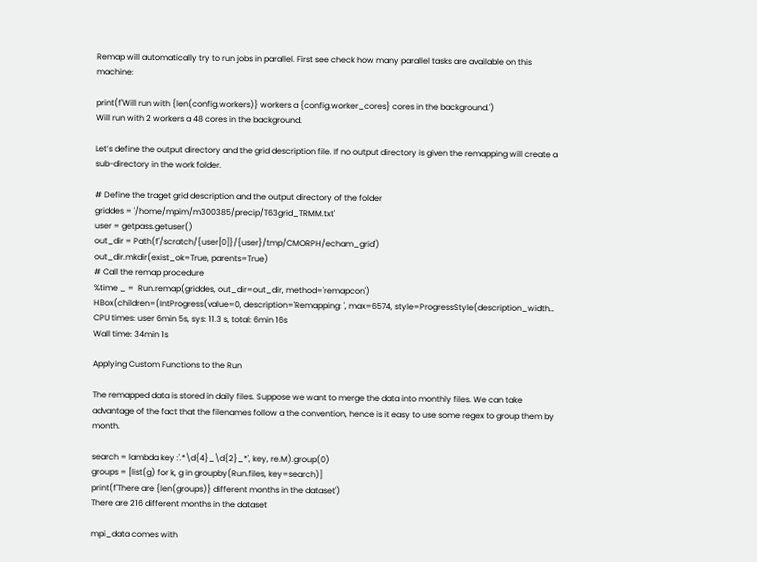Remap will automatically try to run jobs in parallel. First see check how many parallel tasks are available on this machine:

print(f'Will run with {len(config.workers)} workers a {config.worker_cores} cores in the background.')
Will run with 2 workers a 48 cores in the background.

Let’s define the output directory and the grid description file. If no output directory is given the remapping will create a sub-directory in the work folder.

# Define the traget grid description and the output directory of the folder
griddes = '/home/mpim/m300385/precip/T63grid_TRMM.txt'
user = getpass.getuser()
out_dir = Path(f'/scratch/{user[0]}/{user}/tmp/CMORPH/echam_grid')
out_dir.mkdir(exist_ok=True, parents=True)
# Call the remap procedure
%time _ =  Run.remap(griddes, out_dir=out_dir, method='remapcon')
HBox(children=(IntProgress(value=0, description='Remapping: ', max=6574, style=ProgressStyle(description_width…
CPU times: user 6min 5s, sys: 11.3 s, total: 6min 16s
Wall time: 34min 1s

Applying Custom Functions to the Run

The remapped data is stored in daily files. Suppose we want to merge the data into monthly files. We can take advantage of the fact that the filenames follow a the convention, hence is it easy to use some regex to group them by month.

search = lambda key :'.*\d{4}_\d{2}_*', key, re.M).group(0)
groups = [list(g) for k, g in groupby(Run.files, key=search)]
print(f'There are {len(groups)} different months in the dataset')
There are 216 different months in the dataset

mpi_data comes with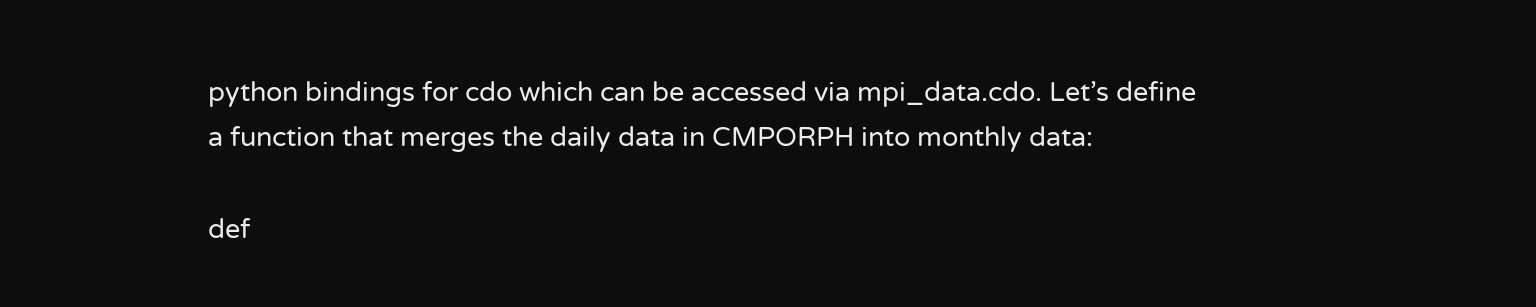python bindings for cdo which can be accessed via mpi_data.cdo. Let’s define a function that merges the daily data in CMPORPH into monthly data:

def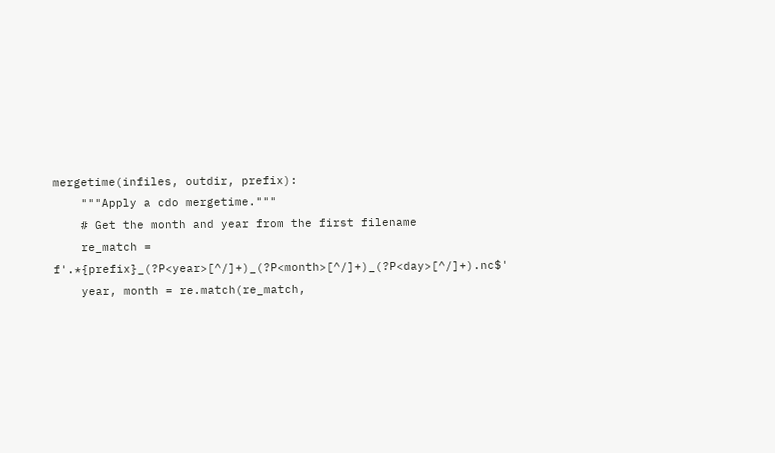mergetime(infiles, outdir, prefix):
    """Apply a cdo mergetime."""
    # Get the month and year from the first filename
    re_match = f'.*{prefix}_(?P<year>[^/]+)_(?P<month>[^/]+)_(?P<day>[^/]+).nc$'
    year, month = re.match(re_match,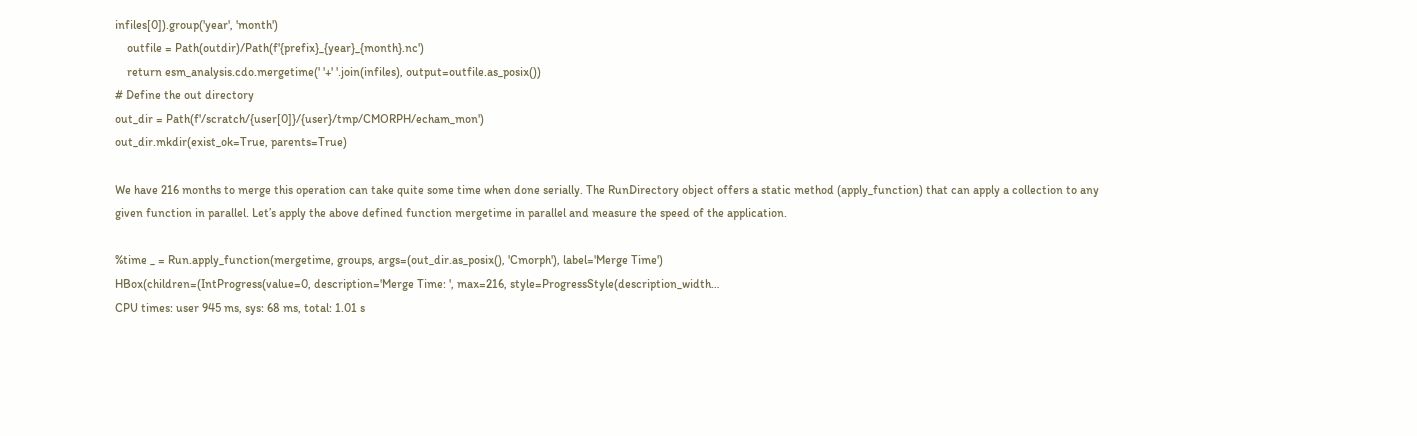infiles[0]).group('year', 'month')
    outfile = Path(outdir)/Path(f'{prefix}_{year}_{month}.nc')
    return esm_analysis.cdo.mergetime(' '+' '.join(infiles), output=outfile.as_posix())
# Define the out directory
out_dir = Path(f'/scratch/{user[0]}/{user}/tmp/CMORPH/echam_mon')
out_dir.mkdir(exist_ok=True, parents=True)

We have 216 months to merge this operation can take quite some time when done serially. The RunDirectory object offers a static method (apply_function) that can apply a collection to any given function in parallel. Let’s apply the above defined function mergetime in parallel and measure the speed of the application.

%time _ = Run.apply_function(mergetime, groups, args=(out_dir.as_posix(), 'Cmorph'), label='Merge Time')
HBox(children=(IntProgress(value=0, description='Merge Time: ', max=216, style=ProgressStyle(description_width…
CPU times: user 945 ms, sys: 68 ms, total: 1.01 s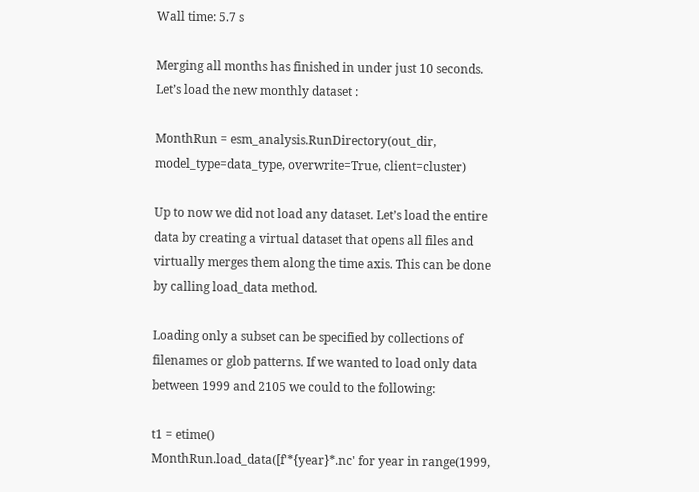Wall time: 5.7 s

Merging all months has finished in under just 10 seconds. Let’s load the new monthly dataset :

MonthRun = esm_analysis.RunDirectory(out_dir, model_type=data_type, overwrite=True, client=cluster)

Up to now we did not load any dataset. Let’s load the entire data by creating a virtual dataset that opens all files and virtually merges them along the time axis. This can be done by calling load_data method.

Loading only a subset can be specified by collections of filenames or glob patterns. If we wanted to load only data between 1999 and 2105 we could to the following:

t1 = etime()
MonthRun.load_data([f'*{year}*.nc' for year in range(1999,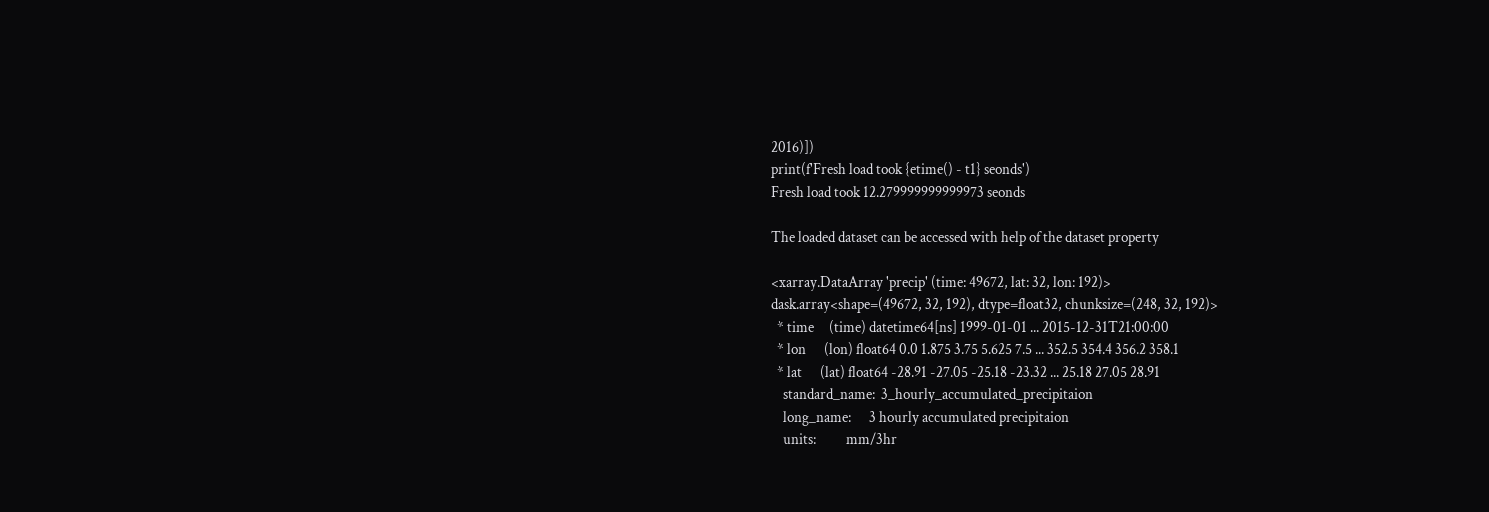2016)])
print(f'Fresh load took {etime() - t1} seonds')
Fresh load took 12.279999999999973 seonds

The loaded dataset can be accessed with help of the dataset property

<xarray.DataArray 'precip' (time: 49672, lat: 32, lon: 192)>
dask.array<shape=(49672, 32, 192), dtype=float32, chunksize=(248, 32, 192)>
  * time     (time) datetime64[ns] 1999-01-01 ... 2015-12-31T21:00:00
  * lon      (lon) float64 0.0 1.875 3.75 5.625 7.5 ... 352.5 354.4 356.2 358.1
  * lat      (lat) float64 -28.91 -27.05 -25.18 -23.32 ... 25.18 27.05 28.91
    standard_name:  3_hourly_accumulated_precipitaion
    long_name:      3 hourly accumulated precipitaion
    units:          mm/3hr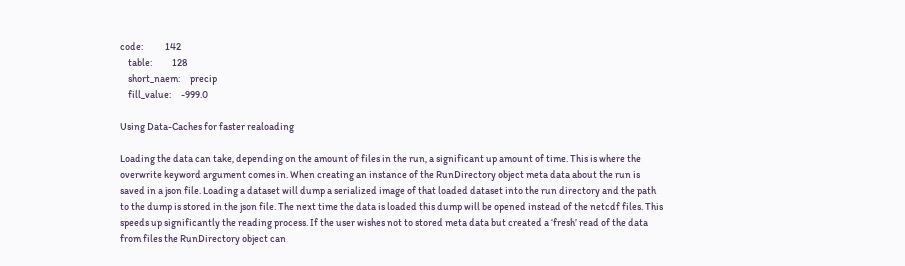code:           142
    table:          128
    short_naem:     precip
    fill_value:     -999.0

Using Data-Caches for faster realoading

Loading the data can take, depending on the amount of files in the run, a significant up amount of time. This is where the overwrite keyword argument comes in. When creating an instance of the RunDirectory object meta data about the run is saved in a json file. Loading a dataset will dump a serialized image of that loaded dataset into the run directory and the path to the dump is stored in the json file. The next time the data is loaded this dump will be opened instead of the netcdf files. This speeds up significantly the reading process. If the user wishes not to stored meta data but created a ‘fresh’ read of the data from files the RunDirectory object can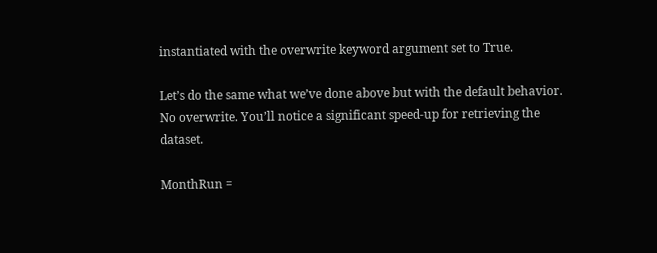instantiated with the overwrite keyword argument set to True.

Let’s do the same what we’ve done above but with the default behavior. No overwrite. You’ll notice a significant speed-up for retrieving the dataset.

MonthRun =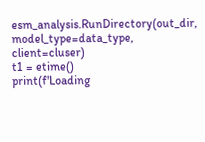esm_analysis.RunDirectory(out_dir, model_type=data_type, client=cluser)
t1 = etime()
print(f'Loading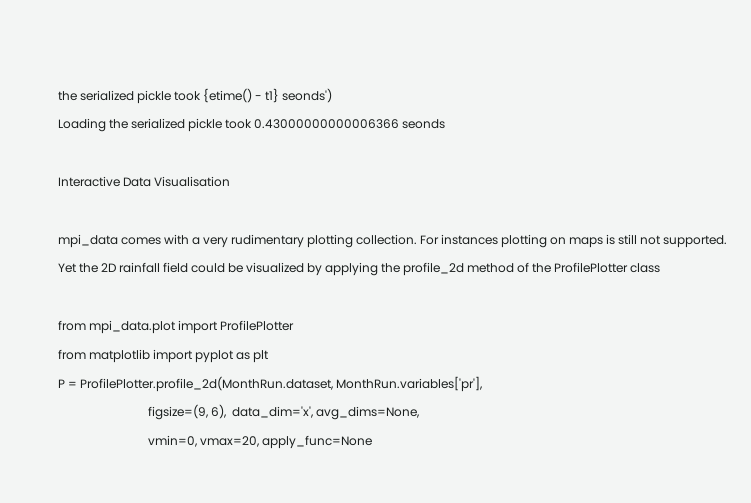the serialized pickle took {etime() - t1} seonds')
Loading the serialized pickle took 0.43000000000006366 seonds

Interactive Data Visualisation

mpi_data comes with a very rudimentary plotting collection. For instances plotting on maps is still not supported. Yet the 2D rainfall field could be visualized by applying the profile_2d method of the ProfilePlotter class

from mpi_data.plot import ProfilePlotter
from matplotlib import pyplot as plt
P = ProfilePlotter.profile_2d(MonthRun.dataset, MonthRun.variables['pr'],
                              figsize=(9, 6),  data_dim='x', avg_dims=None,
                              vmin=0, vmax=20, apply_func=None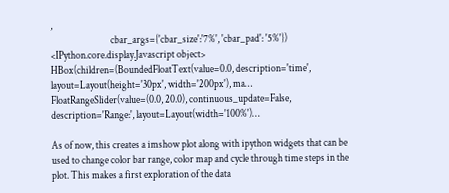,
                              cbar_args={'cbar_size':'7%', 'cbar_pad': '5%'})
<IPython.core.display.Javascript object>
HBox(children=(BoundedFloatText(value=0.0, description='time', layout=Layout(height='30px', width='200px'), ma…
FloatRangeSlider(value=(0.0, 20.0), continuous_update=False, description='Range:', layout=Layout(width='100%')…

As of now, this creates a imshow plot along with ipython widgets that can be used to change color bar range, color map and cycle through time steps in the plot. This makes a first exploration of the data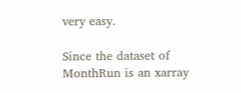very easy.

Since the dataset of MonthRun is an xarray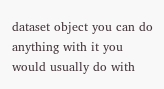dataset object you can do anything with it you would usually do with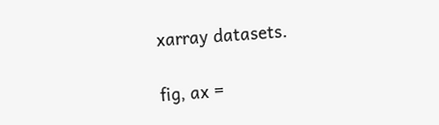xarray datasets.

fig, ax =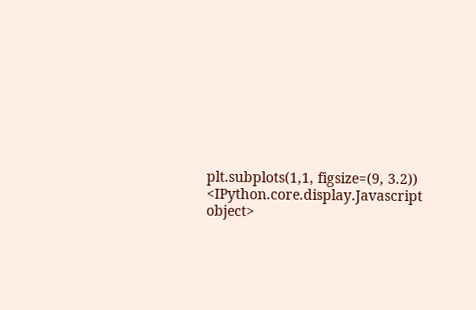plt.subplots(1,1, figsize=(9, 3.2))
<IPython.core.display.Javascript object>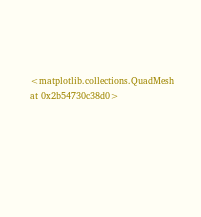<matplotlib.collections.QuadMesh at 0x2b54730c38d0>